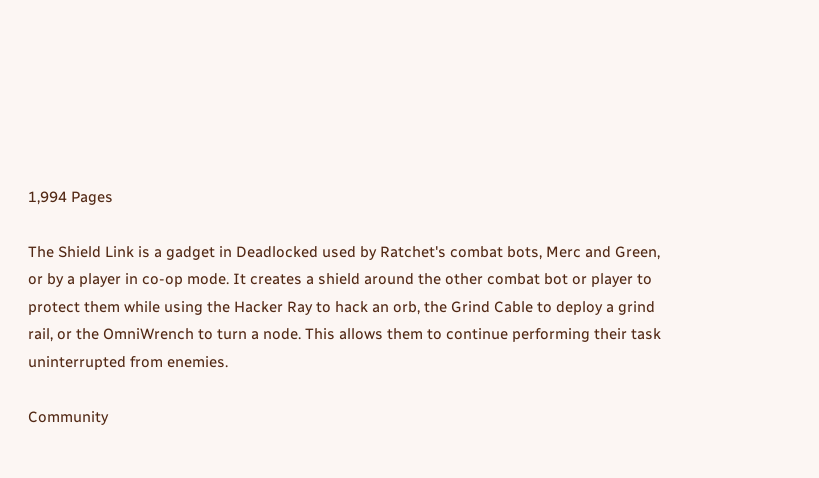1,994 Pages

The Shield Link is a gadget in Deadlocked used by Ratchet's combat bots, Merc and Green, or by a player in co-op mode. It creates a shield around the other combat bot or player to protect them while using the Hacker Ray to hack an orb, the Grind Cable to deploy a grind rail, or the OmniWrench to turn a node. This allows them to continue performing their task uninterrupted from enemies.

Community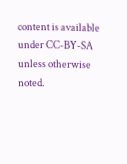content is available under CC-BY-SA unless otherwise noted.